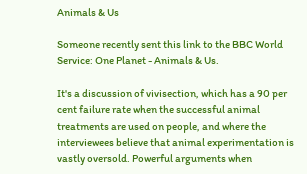Animals & Us

Someone recently sent this link to the BBC World Service: One Planet - Animals & Us.

It's a discussion of vivisection, which has a 90 per cent failure rate when the successful animal treatments are used on people, and where the interviewees believe that animal experimentation is vastly oversold. Powerful arguments when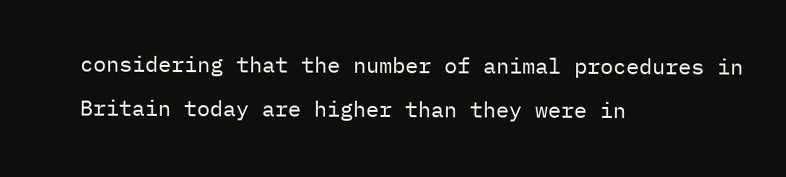considering that the number of animal procedures in Britain today are higher than they were in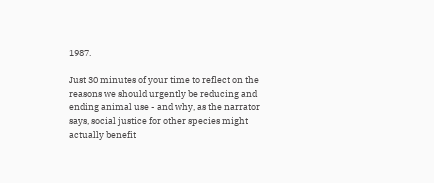1987.

Just 30 minutes of your time to reflect on the reasons we should urgently be reducing and ending animal use - and why, as the narrator says, social justice for other species might actually benefit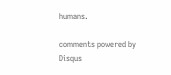humans.

comments powered by Disqus